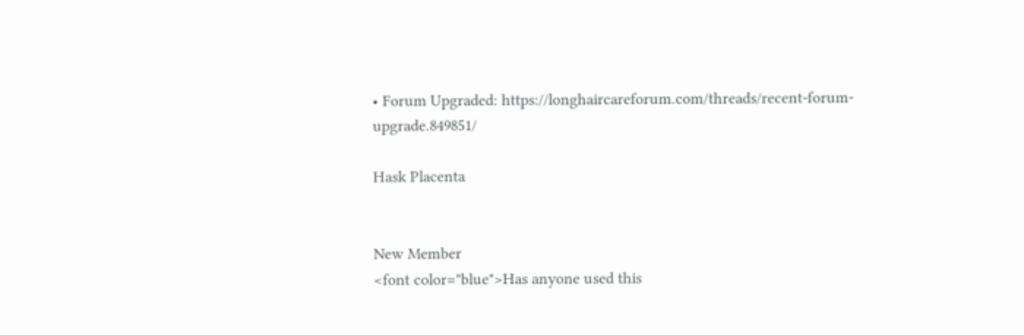• Forum Upgraded: https://longhaircareforum.com/threads/recent-forum-upgrade.849851/

Hask Placenta


New Member
<font color="blue">Has anyone used this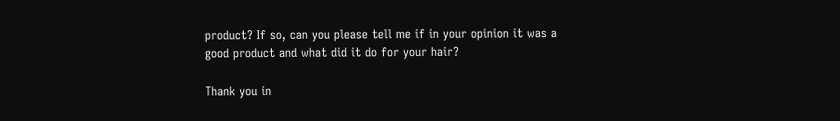product? If so, can you please tell me if in your opinion it was a good product and what did it do for your hair?

Thank you in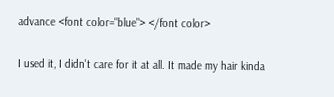advance <font color="blue"> </font color>


I used it, I didn't care for it at all. It made my hair kinda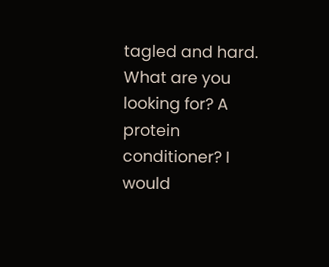tagled and hard. What are you looking for? A protein conditioner? I would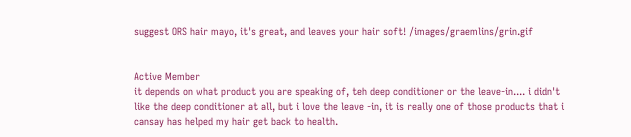suggest ORS hair mayo, it's great, and leaves your hair soft! /images/graemlins/grin.gif


Active Member
it depends on what product you are speaking of, teh deep conditioner or the leave-in.... i didn't like the deep conditioner at all, but i love the leave -in, it is really one of those products that i cansay has helped my hair get back to health.